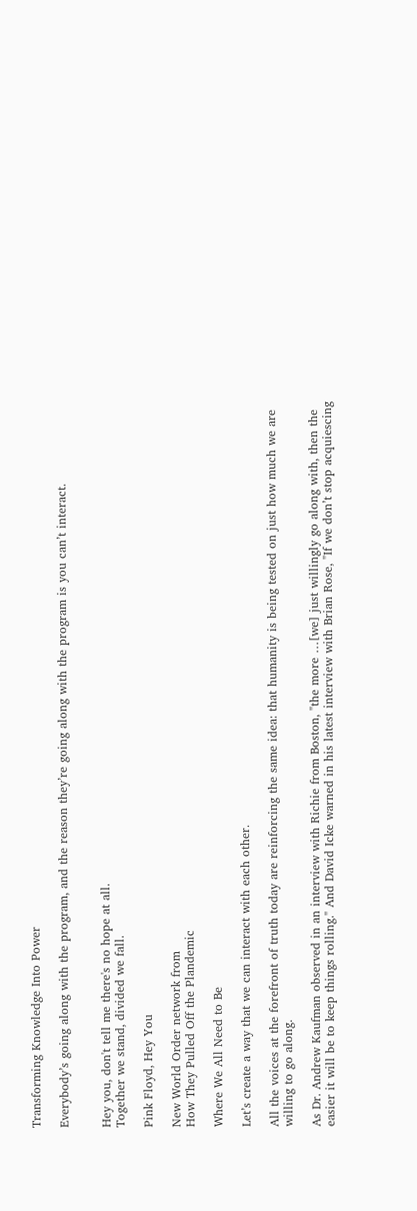Transforming Knowledge Into Power

Everybody’s going along with the program, and the reason they’re going along with the program is you can’t interact.


Hey you, don't tell me there's no hope at all.
Together we stand, divided we fall.

Pink Floyd, Hey You

New World Order network from
How They Pulled Off the Plandemic

Where We All Need to Be

Let’s create a way that we can interact with each other.

All the voices at the forefront of truth today are reinforcing the same idea: that humanity is being tested on just how much we are willing to go along.

As Dr. Andrew Kaufman observed in an interview with Richie from Boston, "the more …[we] just willingly go along with, then the easier it will be to keep things rolling." And David Icke warned in his latest interview with Brian Rose, "If we don’t stop acquiescing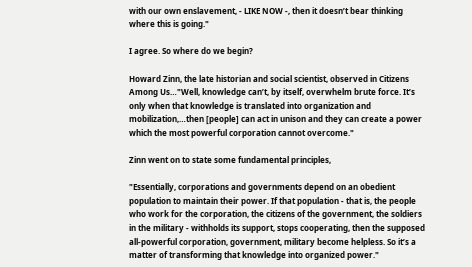with our own enslavement, - LIKE NOW -, then it doesn’t bear thinking where this is going."

I agree. So where do we begin?

Howard Zinn, the late historian and social scientist, observed in Citizens Among Us…"Well, knowledge can’t, by itself, overwhelm brute force. It’s only when that knowledge is translated into organization and mobilization,…then [people] can act in unison and they can create a power which the most powerful corporation cannot overcome."

Zinn went on to state some fundamental principles,

"Essentially, corporations and governments depend on an obedient population to maintain their power. If that population - that is, the people who work for the corporation, the citizens of the government, the soldiers in the military - withholds its support, stops cooperating, then the supposed all-powerful corporation, government, military become helpless. So it’s a matter of transforming that knowledge into organized power."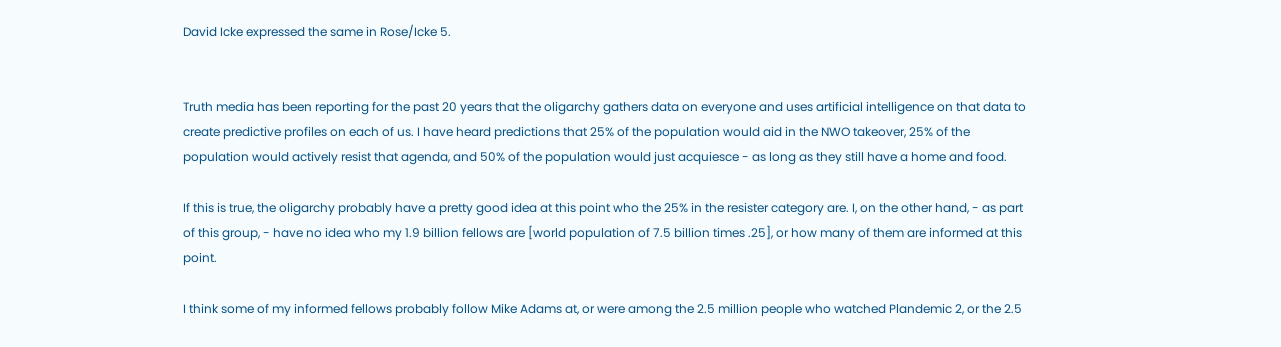David Icke expressed the same in Rose/Icke 5.


Truth media has been reporting for the past 20 years that the oligarchy gathers data on everyone and uses artificial intelligence on that data to create predictive profiles on each of us. I have heard predictions that 25% of the population would aid in the NWO takeover, 25% of the population would actively resist that agenda, and 50% of the population would just acquiesce - as long as they still have a home and food.

If this is true, the oligarchy probably have a pretty good idea at this point who the 25% in the resister category are. I, on the other hand, - as part of this group, - have no idea who my 1.9 billion fellows are [world population of 7.5 billion times .25], or how many of them are informed at this point.

I think some of my informed fellows probably follow Mike Adams at, or were among the 2.5 million people who watched Plandemic 2, or the 2.5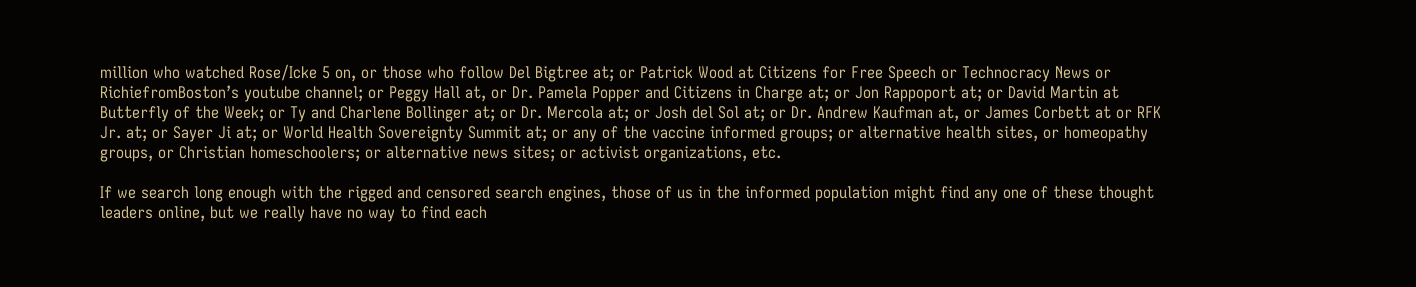million who watched Rose/Icke 5 on, or those who follow Del Bigtree at; or Patrick Wood at Citizens for Free Speech or Technocracy News or RichiefromBoston’s youtube channel; or Peggy Hall at, or Dr. Pamela Popper and Citizens in Charge at; or Jon Rappoport at; or David Martin at Butterfly of the Week; or Ty and Charlene Bollinger at; or Dr. Mercola at; or Josh del Sol at; or Dr. Andrew Kaufman at, or James Corbett at or RFK Jr. at; or Sayer Ji at; or World Health Sovereignty Summit at; or any of the vaccine informed groups; or alternative health sites, or homeopathy groups, or Christian homeschoolers; or alternative news sites; or activist organizations, etc.

If we search long enough with the rigged and censored search engines, those of us in the informed population might find any one of these thought leaders online, but we really have no way to find each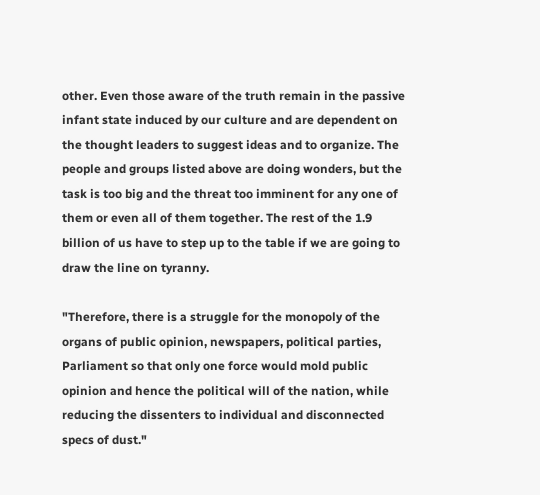other. Even those aware of the truth remain in the passive infant state induced by our culture and are dependent on the thought leaders to suggest ideas and to organize. The people and groups listed above are doing wonders, but the task is too big and the threat too imminent for any one of them or even all of them together. The rest of the 1.9 billion of us have to step up to the table if we are going to draw the line on tyranny.

"Therefore, there is a struggle for the monopoly of the organs of public opinion, newspapers, political parties, Parliament so that only one force would mold public opinion and hence the political will of the nation, while reducing the dissenters to individual and disconnected specs of dust."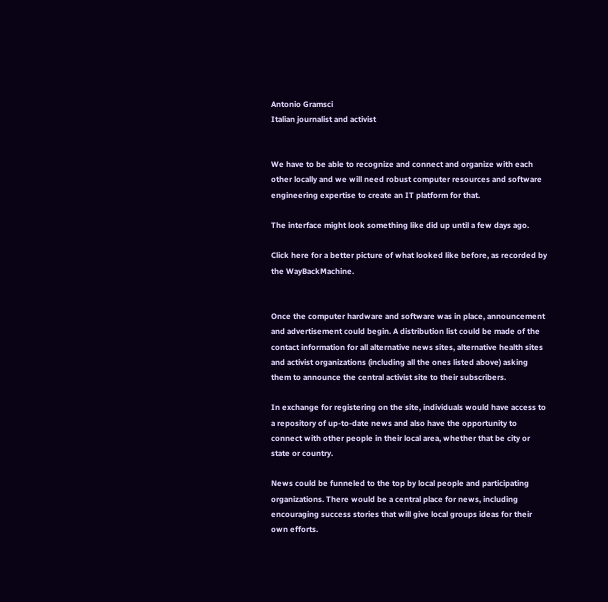Antonio Gramsci
Italian journalist and activist


We have to be able to recognize and connect and organize with each other locally and we will need robust computer resources and software engineering expertise to create an IT platform for that.

The interface might look something like did up until a few days ago.

Click here for a better picture of what looked like before, as recorded by the WayBackMachine.


Once the computer hardware and software was in place, announcement and advertisement could begin. A distribution list could be made of the contact information for all alternative news sites, alternative health sites and activist organizations (including all the ones listed above) asking them to announce the central activist site to their subscribers.

In exchange for registering on the site, individuals would have access to a repository of up-to-date news and also have the opportunity to connect with other people in their local area, whether that be city or state or country.

News could be funneled to the top by local people and participating organizations. There would be a central place for news, including encouraging success stories that will give local groups ideas for their own efforts.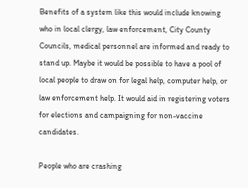Benefits of a system like this would include knowing who in local clergy, law enforcement, City County Councils, medical personnel are informed and ready to stand up. Maybe it would be possible to have a pool of local people to draw on for legal help, computer help, or law enforcement help. It would aid in registering voters for elections and campaigning for non-vaccine candidates.

People who are crashing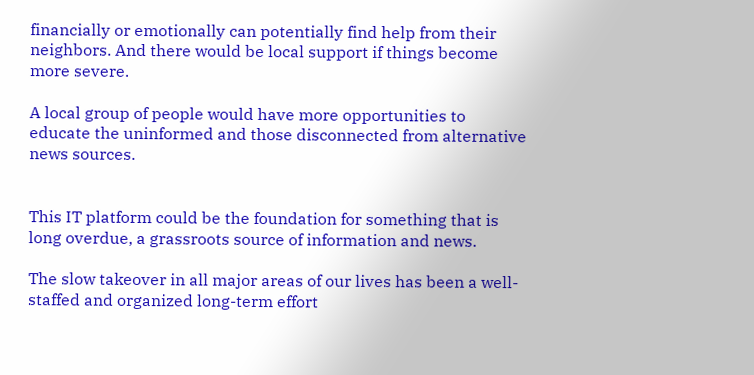financially or emotionally can potentially find help from their neighbors. And there would be local support if things become more severe.

A local group of people would have more opportunities to educate the uninformed and those disconnected from alternative news sources.


This IT platform could be the foundation for something that is long overdue, a grassroots source of information and news.

The slow takeover in all major areas of our lives has been a well-staffed and organized long-term effort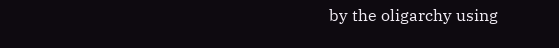by the oligarchy using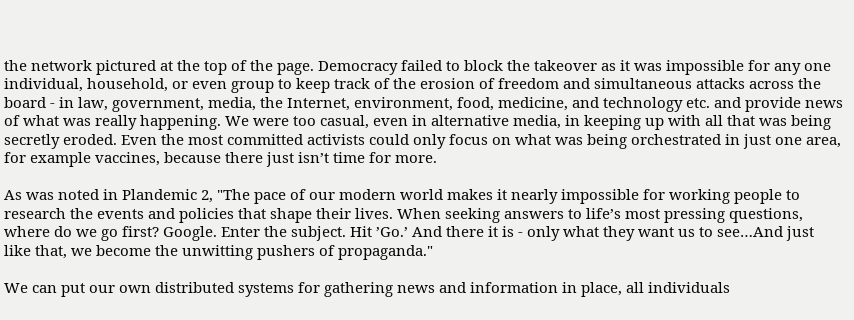the network pictured at the top of the page. Democracy failed to block the takeover as it was impossible for any one individual, household, or even group to keep track of the erosion of freedom and simultaneous attacks across the board - in law, government, media, the Internet, environment, food, medicine, and technology etc. and provide news of what was really happening. We were too casual, even in alternative media, in keeping up with all that was being secretly eroded. Even the most committed activists could only focus on what was being orchestrated in just one area, for example vaccines, because there just isn’t time for more.

As was noted in Plandemic 2, "The pace of our modern world makes it nearly impossible for working people to research the events and policies that shape their lives. When seeking answers to life’s most pressing questions, where do we go first? Google. Enter the subject. Hit ’Go.’ And there it is - only what they want us to see…And just like that, we become the unwitting pushers of propaganda."

We can put our own distributed systems for gathering news and information in place, all individuals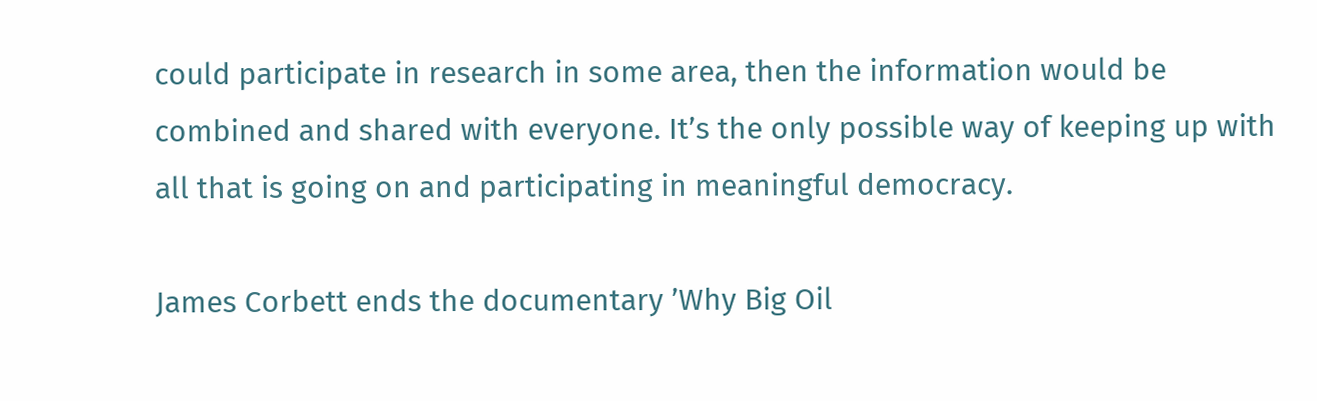could participate in research in some area, then the information would be combined and shared with everyone. It’s the only possible way of keeping up with all that is going on and participating in meaningful democracy.

James Corbett ends the documentary ’Why Big Oil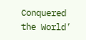Conquered the World’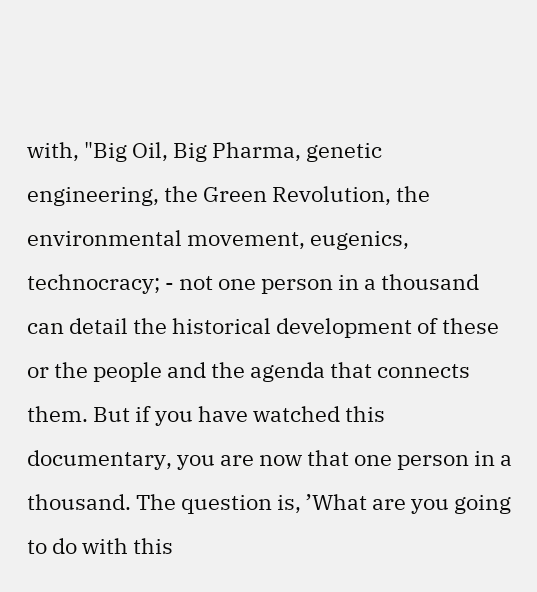with, "Big Oil, Big Pharma, genetic engineering, the Green Revolution, the environmental movement, eugenics, technocracy; - not one person in a thousand can detail the historical development of these or the people and the agenda that connects them. But if you have watched this documentary, you are now that one person in a thousand. The question is, ’What are you going to do with this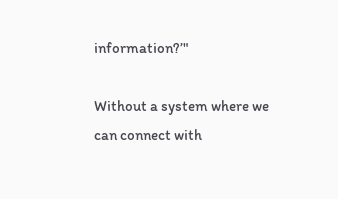information?’"

Without a system where we can connect with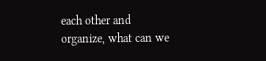each other and organize, what can we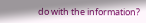do with the information?